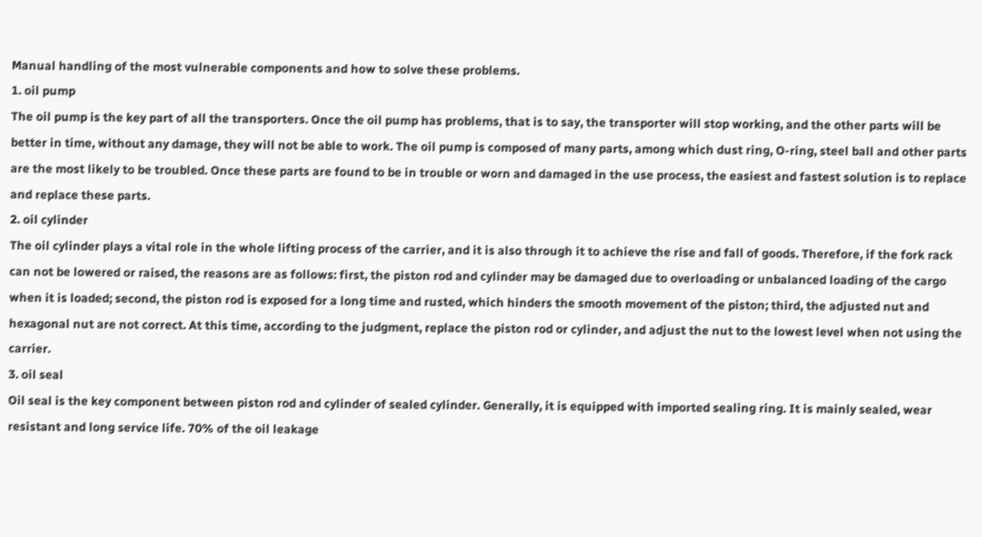Manual handling of the most vulnerable components and how to solve these problems.
1. oil pump
The oil pump is the key part of all the transporters. Once the oil pump has problems, that is to say, the transporter will stop working, and the other parts will be better in time, without any damage, they will not be able to work. The oil pump is composed of many parts, among which dust ring, O-ring, steel ball and other parts are the most likely to be troubled. Once these parts are found to be in trouble or worn and damaged in the use process, the easiest and fastest solution is to replace and replace these parts.
2. oil cylinder
The oil cylinder plays a vital role in the whole lifting process of the carrier, and it is also through it to achieve the rise and fall of goods. Therefore, if the fork rack can not be lowered or raised, the reasons are as follows: first, the piston rod and cylinder may be damaged due to overloading or unbalanced loading of the cargo when it is loaded; second, the piston rod is exposed for a long time and rusted, which hinders the smooth movement of the piston; third, the adjusted nut and hexagonal nut are not correct. At this time, according to the judgment, replace the piston rod or cylinder, and adjust the nut to the lowest level when not using the carrier.
3. oil seal
Oil seal is the key component between piston rod and cylinder of sealed cylinder. Generally, it is equipped with imported sealing ring. It is mainly sealed, wear resistant and long service life. 70% of the oil leakage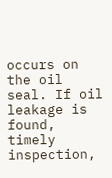occurs on the oil seal. If oil leakage is found, timely inspection,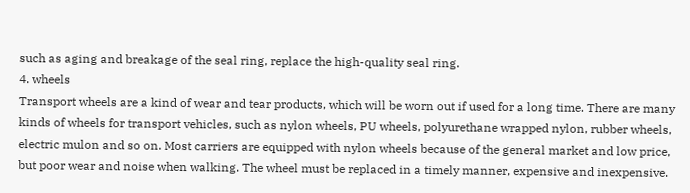such as aging and breakage of the seal ring, replace the high-quality seal ring.
4. wheels
Transport wheels are a kind of wear and tear products, which will be worn out if used for a long time. There are many kinds of wheels for transport vehicles, such as nylon wheels, PU wheels, polyurethane wrapped nylon, rubber wheels, electric mulon and so on. Most carriers are equipped with nylon wheels because of the general market and low price, but poor wear and noise when walking. The wheel must be replaced in a timely manner, expensive and inexpensive.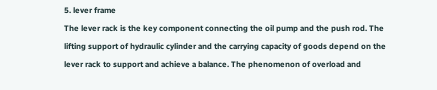5. lever frame
The lever rack is the key component connecting the oil pump and the push rod. The lifting support of hydraulic cylinder and the carrying capacity of goods depend on the lever rack to support and achieve a balance. The phenomenon of overload and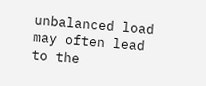unbalanced load may often lead to the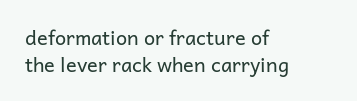deformation or fracture of the lever rack when carrying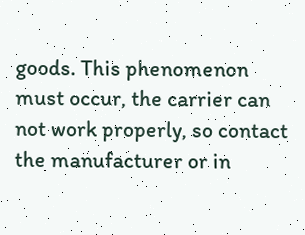goods. This phenomenon must occur, the carrier can not work properly, so contact the manufacturer or in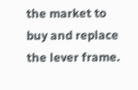the market to buy and replace the lever frame.